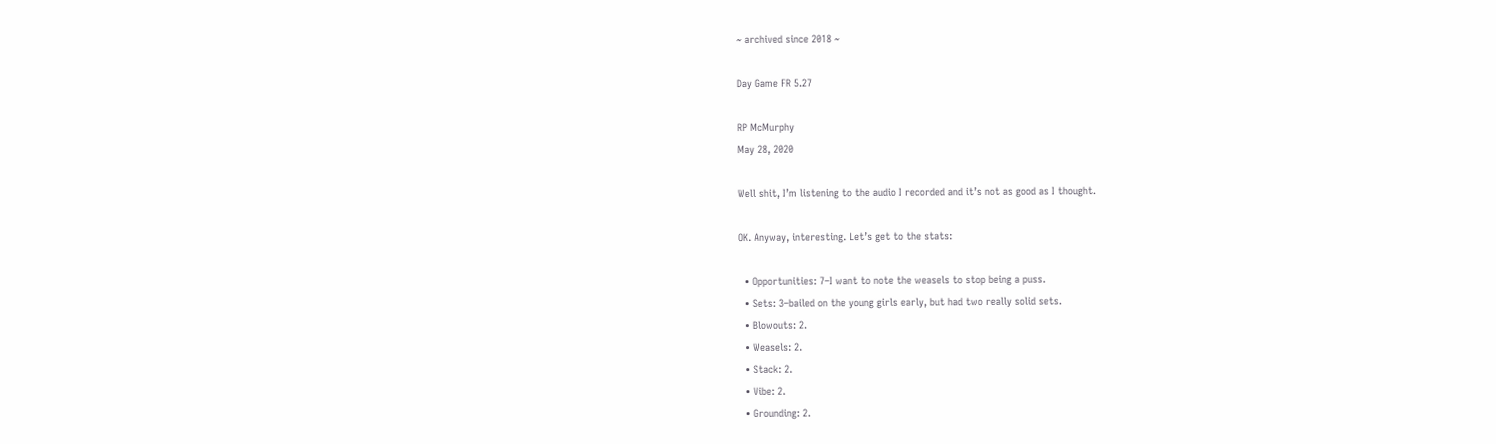~ archived since 2018 ~

Day Game FR 5.27

RP McMurphy
May 28, 2020

Well shit, I’m listening to the audio I recorded and it’s not as good as I thought.

OK. Anyway, interesting. Let’s get to the stats:

  • Opportunities: 7–I want to note the weasels to stop being a puss.
  • Sets: 3–bailed on the young girls early, but had two really solid sets.
  • Blowouts: 2.
  • Weasels: 2.
  • Stack: 2.
  • Vibe: 2.
  • Grounding: 2.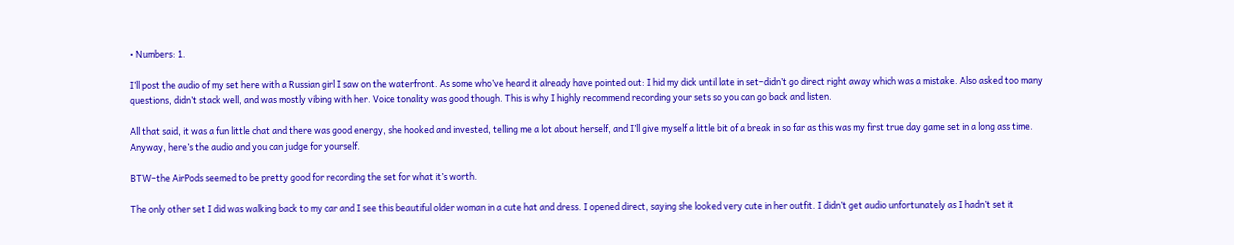• Numbers: 1.

I’ll post the audio of my set here with a Russian girl I saw on the waterfront. As some who’ve heard it already have pointed out: I hid my dick until late in set–didn’t go direct right away which was a mistake. Also asked too many questions, didn’t stack well, and was mostly vibing with her. Voice tonality was good though. This is why I highly recommend recording your sets so you can go back and listen.

All that said, it was a fun little chat and there was good energy, she hooked and invested, telling me a lot about herself, and I’ll give myself a little bit of a break in so far as this was my first true day game set in a long ass time. Anyway, here’s the audio and you can judge for yourself.

BTW–the AirPods seemed to be pretty good for recording the set for what it’s worth.

The only other set I did was walking back to my car and I see this beautiful older woman in a cute hat and dress. I opened direct, saying she looked very cute in her outfit. I didn’t get audio unfortunately as I hadn’t set it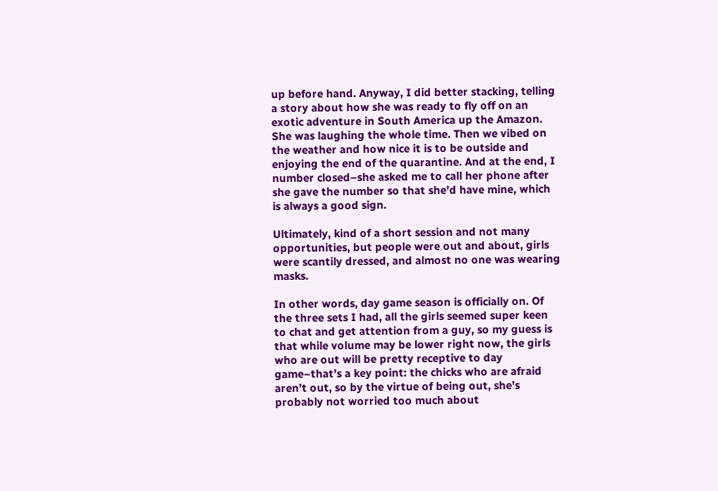up before hand. Anyway, I did better stacking, telling a story about how she was ready to fly off on an exotic adventure in South America up the Amazon. She was laughing the whole time. Then we vibed on the weather and how nice it is to be outside and enjoying the end of the quarantine. And at the end, I number closed–she asked me to call her phone after she gave the number so that she’d have mine, which is always a good sign.

Ultimately, kind of a short session and not many opportunities, but people were out and about, girls were scantily dressed, and almost no one was wearing masks.

In other words, day game season is officially on. Of the three sets I had, all the girls seemed super keen to chat and get attention from a guy, so my guess is that while volume may be lower right now, the girls who are out will be pretty receptive to day game–that’s a key point: the chicks who are afraid aren’t out, so by the virtue of being out, she’s probably not worried too much about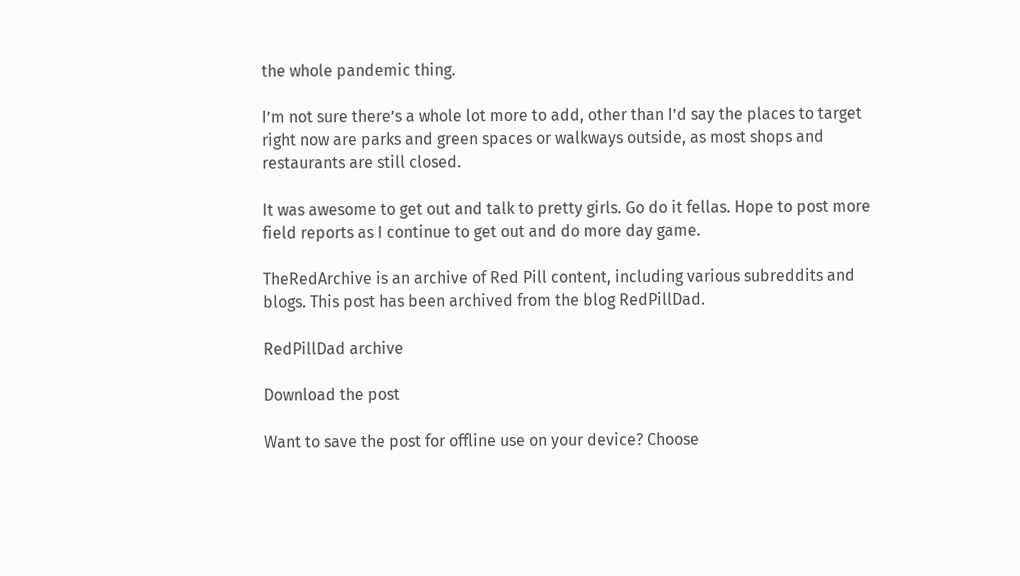the whole pandemic thing.

I’m not sure there’s a whole lot more to add, other than I’d say the places to target right now are parks and green spaces or walkways outside, as most shops and restaurants are still closed.

It was awesome to get out and talk to pretty girls. Go do it fellas. Hope to post more field reports as I continue to get out and do more day game.

TheRedArchive is an archive of Red Pill content, including various subreddits and blogs. This post has been archived from the blog RedPillDad.

RedPillDad archive

Download the post

Want to save the post for offline use on your device? Choose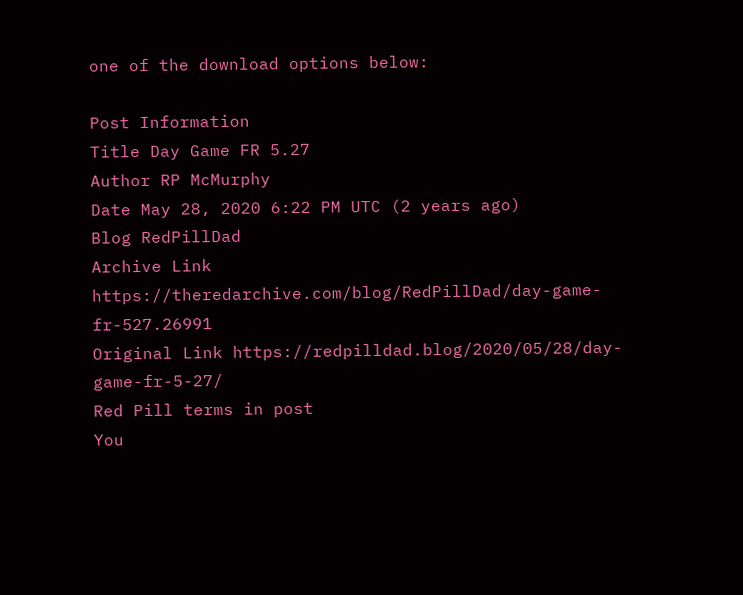one of the download options below:

Post Information
Title Day Game FR 5.27
Author RP McMurphy
Date May 28, 2020 6:22 PM UTC (2 years ago)
Blog RedPillDad
Archive Link https://theredarchive.com/blog/RedPillDad/day-game-fr-527.26991
Original Link https://redpilldad.blog/2020/05/28/day-game-fr-5-27/
Red Pill terms in post
You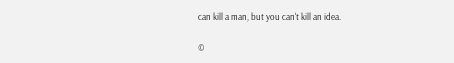can kill a man, but you can't kill an idea.

©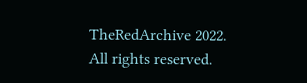TheRedArchive 2022. All rights reserved.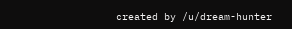created by /u/dream-hunter